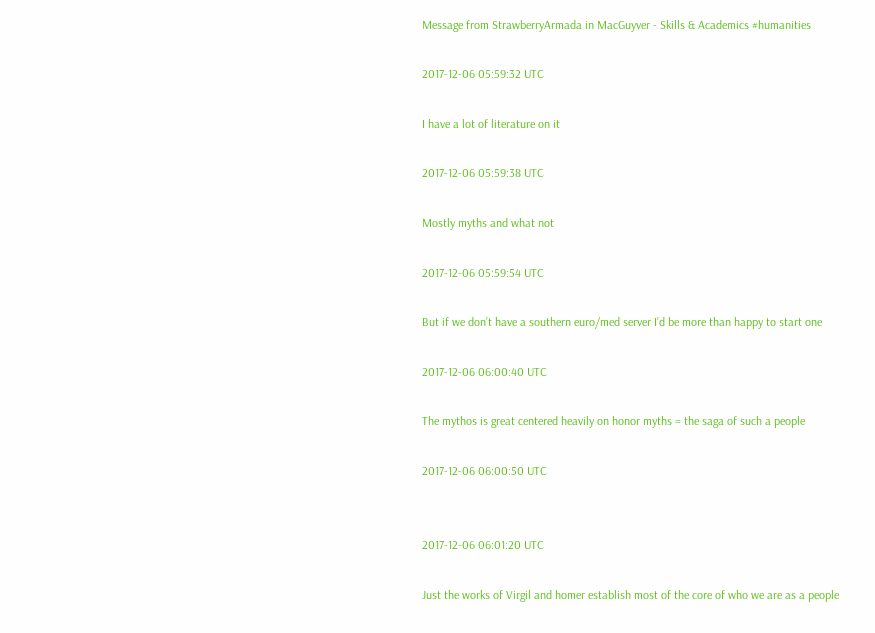Message from StrawberryArmada in MacGuyver - Skills & Academics #humanities

2017-12-06 05:59:32 UTC

I have a lot of literature on it

2017-12-06 05:59:38 UTC

Mostly myths and what not

2017-12-06 05:59:54 UTC

But if we don’t have a southern euro/med server I’d be more than happy to start one

2017-12-06 06:00:40 UTC

The mythos is great centered heavily on honor myths = the saga of such a people

2017-12-06 06:00:50 UTC


2017-12-06 06:01:20 UTC

Just the works of Virgil and homer establish most of the core of who we are as a people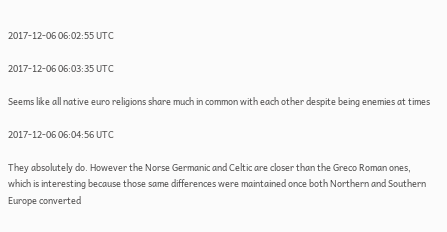2017-12-06 06:02:55 UTC

2017-12-06 06:03:35 UTC

Seems like all native euro religions share much in common with each other despite being enemies at times

2017-12-06 06:04:56 UTC

They absolutely do. However the Norse Germanic and Celtic are closer than the Greco Roman ones, which is interesting because those same differences were maintained once both Northern and Southern Europe converted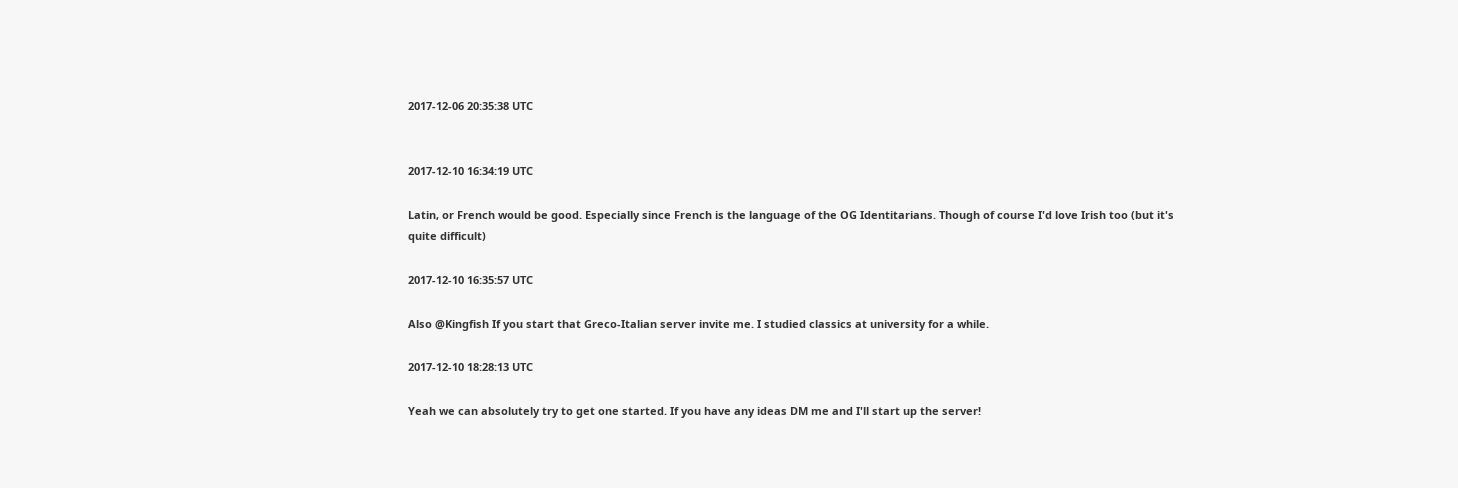2017-12-06 20:35:38 UTC


2017-12-10 16:34:19 UTC

Latin, or French would be good. Especially since French is the language of the OG Identitarians. Though of course I'd love Irish too (but it's quite difficult)

2017-12-10 16:35:57 UTC

Also @Kingfish If you start that Greco-Italian server invite me. I studied classics at university for a while.

2017-12-10 18:28:13 UTC

Yeah we can absolutely try to get one started. If you have any ideas DM me and I'll start up the server!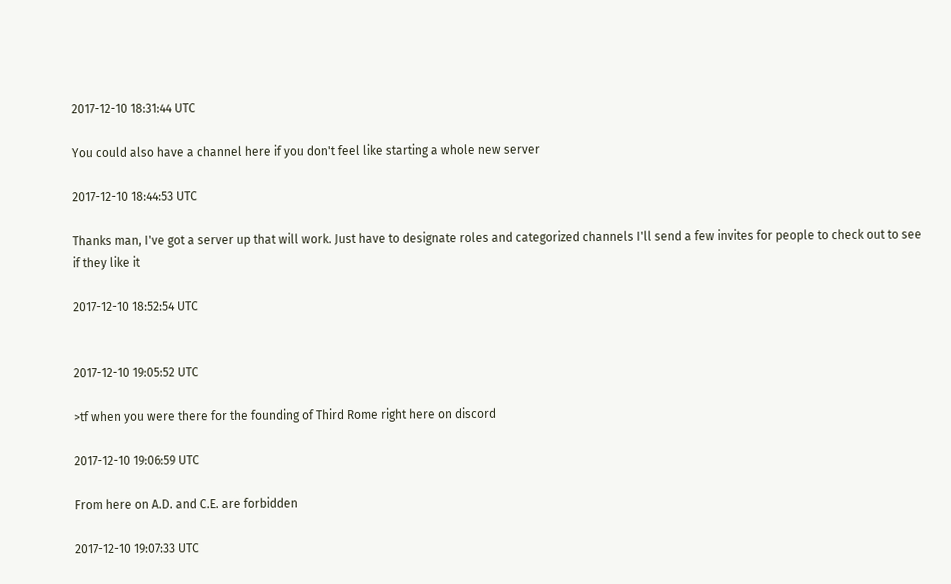2017-12-10 18:31:44 UTC

You could also have a channel here if you don't feel like starting a whole new server

2017-12-10 18:44:53 UTC

Thanks man, I've got a server up that will work. Just have to designate roles and categorized channels I'll send a few invites for people to check out to see if they like it

2017-12-10 18:52:54 UTC


2017-12-10 19:05:52 UTC

>tf when you were there for the founding of Third Rome right here on discord

2017-12-10 19:06:59 UTC

From here on A.D. and C.E. are forbidden

2017-12-10 19:07:33 UTC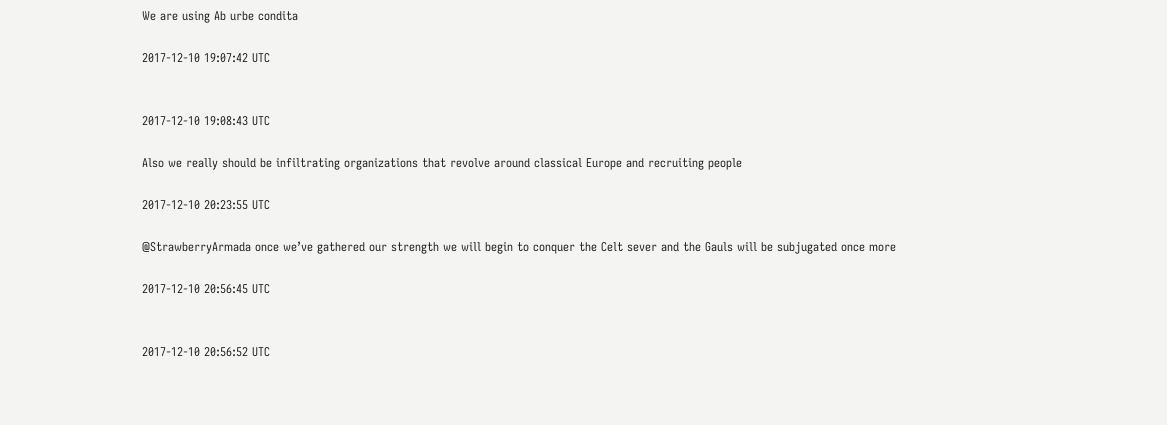We are using Ab urbe condita

2017-12-10 19:07:42 UTC


2017-12-10 19:08:43 UTC

Also we really should be infiltrating organizations that revolve around classical Europe and recruiting people

2017-12-10 20:23:55 UTC

@StrawberryArmada once we’ve gathered our strength we will begin to conquer the Celt sever and the Gauls will be subjugated once more

2017-12-10 20:56:45 UTC


2017-12-10 20:56:52 UTC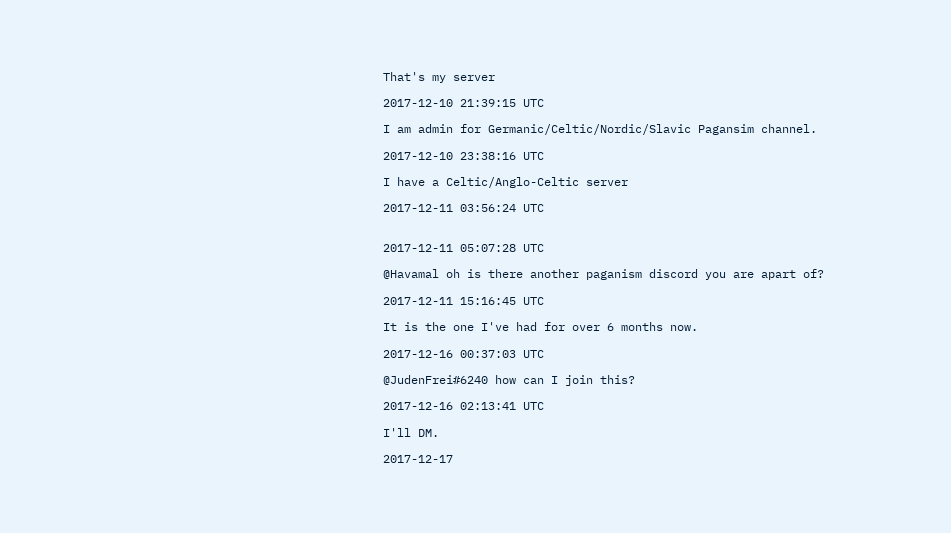That's my server

2017-12-10 21:39:15 UTC

I am admin for Germanic/Celtic/Nordic/Slavic Pagansim channel.

2017-12-10 23:38:16 UTC

I have a Celtic/Anglo-Celtic server

2017-12-11 03:56:24 UTC


2017-12-11 05:07:28 UTC

@Havamal oh is there another paganism discord you are apart of?

2017-12-11 15:16:45 UTC

It is the one I've had for over 6 months now.

2017-12-16 00:37:03 UTC

@JudenFrei#6240 how can I join this?

2017-12-16 02:13:41 UTC

I'll DM.

2017-12-17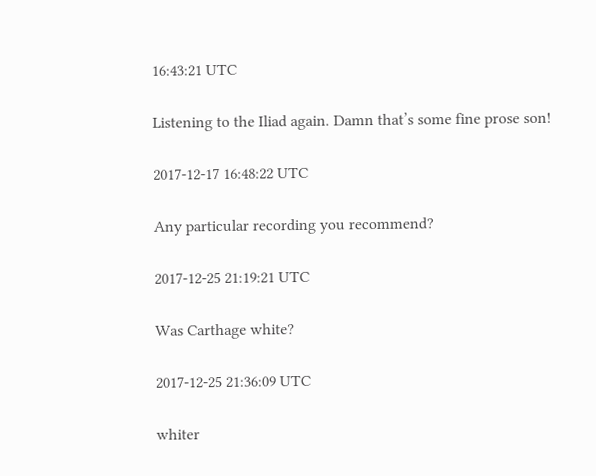16:43:21 UTC

Listening to the Iliad again. Damn that’s some fine prose son!

2017-12-17 16:48:22 UTC

Any particular recording you recommend?

2017-12-25 21:19:21 UTC

Was Carthage white?

2017-12-25 21:36:09 UTC

whiter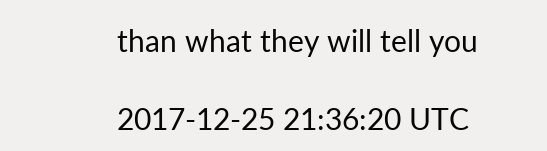than what they will tell you

2017-12-25 21:36:20 UTC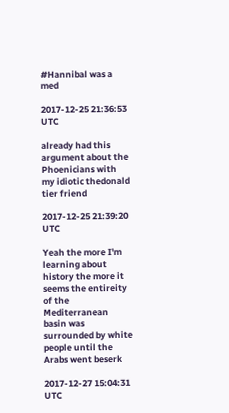#Hannibal was a med

2017-12-25 21:36:53 UTC

already had this argument about the Phoenicians with my idiotic thedonald tier friend

2017-12-25 21:39:20 UTC

Yeah the more I'm learning about history the more it seems the entireity of the Mediterranean basin was surrounded by white people until the Arabs went beserk

2017-12-27 15:04:31 UTC